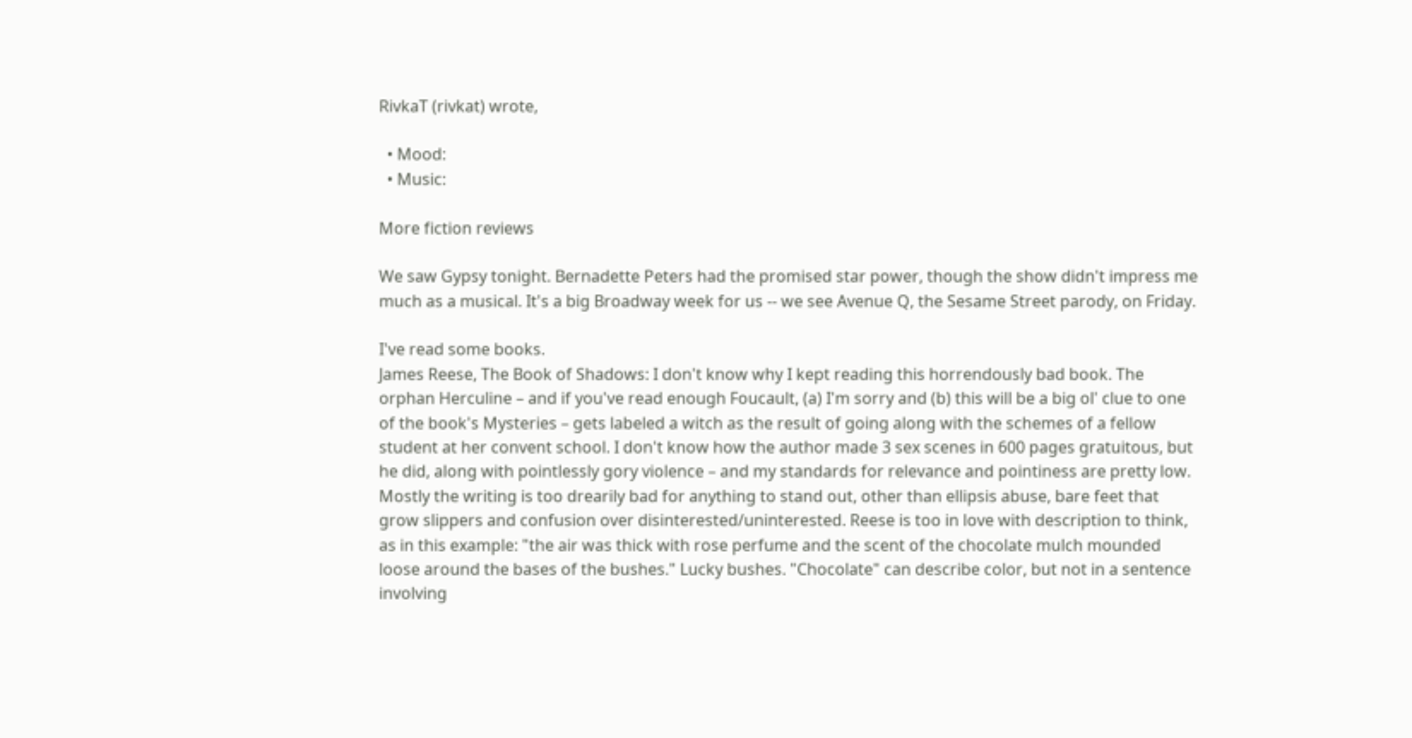RivkaT (rivkat) wrote,

  • Mood:
  • Music:

More fiction reviews

We saw Gypsy tonight. Bernadette Peters had the promised star power, though the show didn't impress me much as a musical. It's a big Broadway week for us -- we see Avenue Q, the Sesame Street parody, on Friday.

I've read some books.
James Reese, The Book of Shadows: I don't know why I kept reading this horrendously bad book. The orphan Herculine – and if you've read enough Foucault, (a) I'm sorry and (b) this will be a big ol' clue to one of the book's Mysteries – gets labeled a witch as the result of going along with the schemes of a fellow student at her convent school. I don't know how the author made 3 sex scenes in 600 pages gratuitous, but he did, along with pointlessly gory violence – and my standards for relevance and pointiness are pretty low. Mostly the writing is too drearily bad for anything to stand out, other than ellipsis abuse, bare feet that grow slippers and confusion over disinterested/uninterested. Reese is too in love with description to think, as in this example: "the air was thick with rose perfume and the scent of the chocolate mulch mounded loose around the bases of the bushes." Lucky bushes. "Chocolate" can describe color, but not in a sentence involving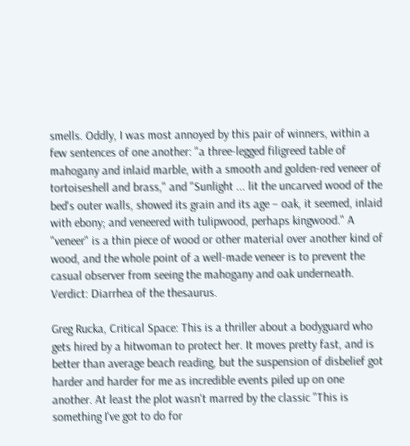smells. Oddly, I was most annoyed by this pair of winners, within a few sentences of one another: "a three-legged filigreed table of mahogany and inlaid marble, with a smooth and golden-red veneer of tortoiseshell and brass," and "Sunlight ... lit the uncarved wood of the bed's outer walls, showed its grain and its age – oak, it seemed, inlaid with ebony; and veneered with tulipwood, perhaps kingwood." A "veneer" is a thin piece of wood or other material over another kind of wood, and the whole point of a well-made veneer is to prevent the casual observer from seeing the mahogany and oak underneath. Verdict: Diarrhea of the thesaurus.

Greg Rucka, Critical Space: This is a thriller about a bodyguard who gets hired by a hitwoman to protect her. It moves pretty fast, and is better than average beach reading, but the suspension of disbelief got harder and harder for me as incredible events piled up on one another. At least the plot wasn't marred by the classic "This is something I've got to do for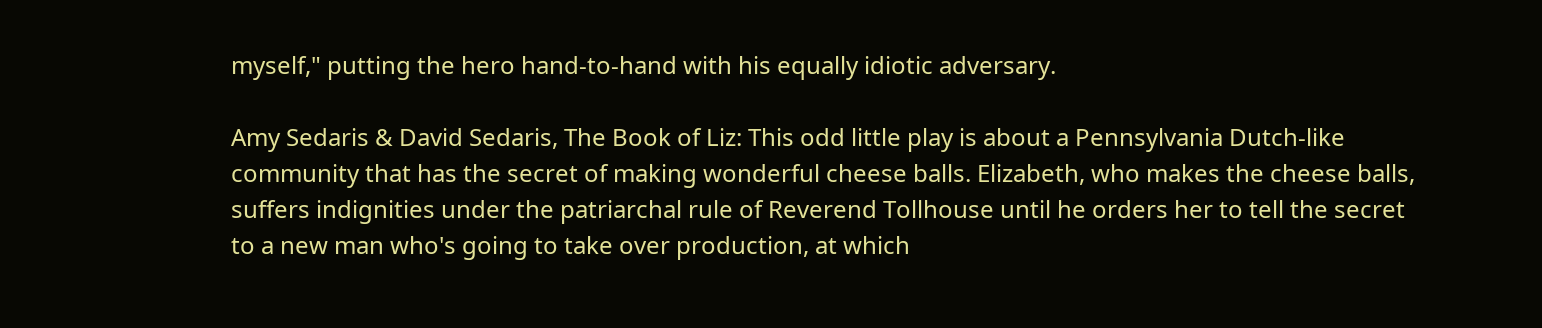myself," putting the hero hand-to-hand with his equally idiotic adversary.

Amy Sedaris & David Sedaris, The Book of Liz: This odd little play is about a Pennsylvania Dutch-like community that has the secret of making wonderful cheese balls. Elizabeth, who makes the cheese balls, suffers indignities under the patriarchal rule of Reverend Tollhouse until he orders her to tell the secret to a new man who's going to take over production, at which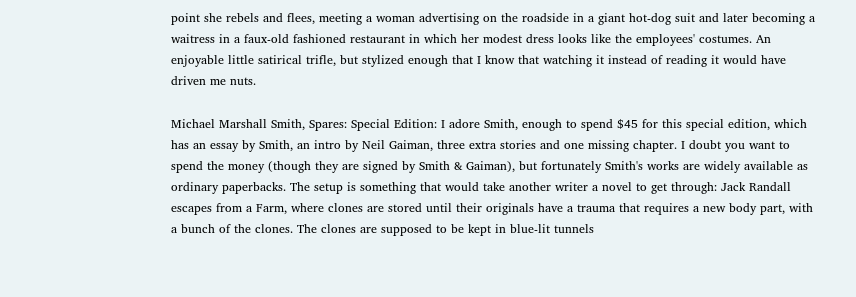point she rebels and flees, meeting a woman advertising on the roadside in a giant hot-dog suit and later becoming a waitress in a faux-old fashioned restaurant in which her modest dress looks like the employees' costumes. An enjoyable little satirical trifle, but stylized enough that I know that watching it instead of reading it would have driven me nuts.

Michael Marshall Smith, Spares: Special Edition: I adore Smith, enough to spend $45 for this special edition, which has an essay by Smith, an intro by Neil Gaiman, three extra stories and one missing chapter. I doubt you want to spend the money (though they are signed by Smith & Gaiman), but fortunately Smith's works are widely available as ordinary paperbacks. The setup is something that would take another writer a novel to get through: Jack Randall escapes from a Farm, where clones are stored until their originals have a trauma that requires a new body part, with a bunch of the clones. The clones are supposed to be kept in blue-lit tunnels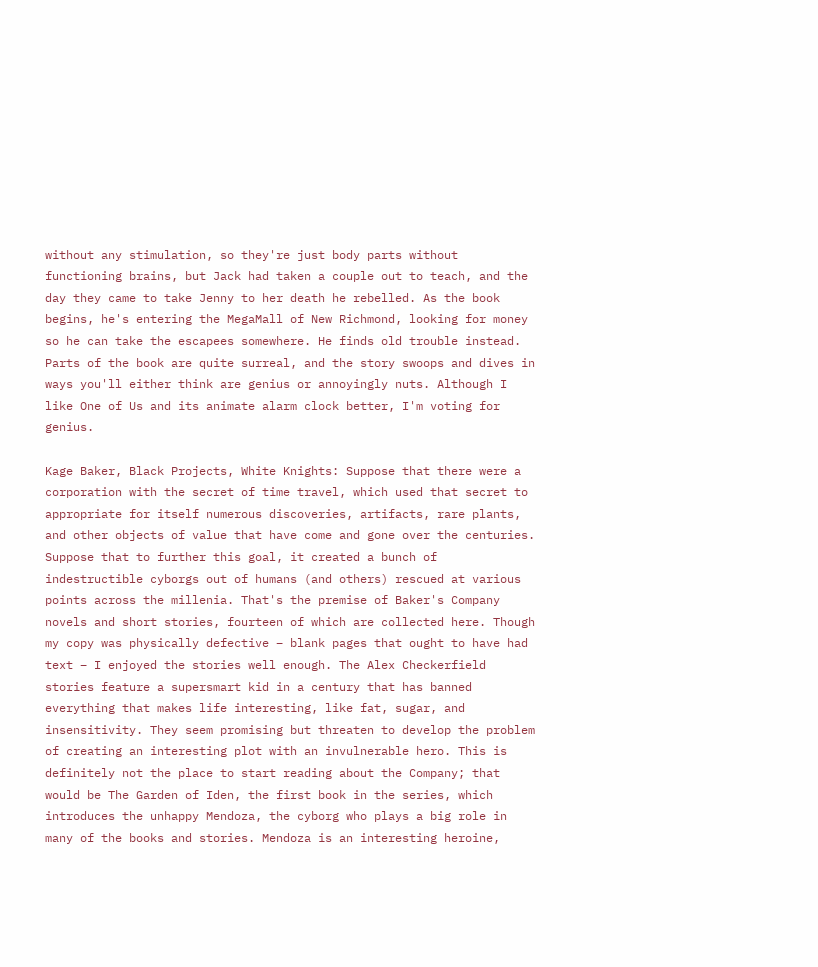without any stimulation, so they're just body parts without functioning brains, but Jack had taken a couple out to teach, and the day they came to take Jenny to her death he rebelled. As the book begins, he's entering the MegaMall of New Richmond, looking for money so he can take the escapees somewhere. He finds old trouble instead. Parts of the book are quite surreal, and the story swoops and dives in ways you'll either think are genius or annoyingly nuts. Although I like One of Us and its animate alarm clock better, I'm voting for genius.

Kage Baker, Black Projects, White Knights: Suppose that there were a corporation with the secret of time travel, which used that secret to appropriate for itself numerous discoveries, artifacts, rare plants, and other objects of value that have come and gone over the centuries. Suppose that to further this goal, it created a bunch of indestructible cyborgs out of humans (and others) rescued at various points across the millenia. That's the premise of Baker's Company novels and short stories, fourteen of which are collected here. Though my copy was physically defective – blank pages that ought to have had text – I enjoyed the stories well enough. The Alex Checkerfield stories feature a supersmart kid in a century that has banned everything that makes life interesting, like fat, sugar, and insensitivity. They seem promising but threaten to develop the problem of creating an interesting plot with an invulnerable hero. This is definitely not the place to start reading about the Company; that would be The Garden of Iden, the first book in the series, which introduces the unhappy Mendoza, the cyborg who plays a big role in many of the books and stories. Mendoza is an interesting heroine,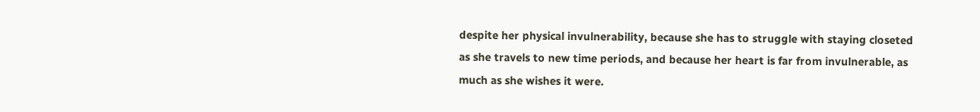despite her physical invulnerability, because she has to struggle with staying closeted as she travels to new time periods, and because her heart is far from invulnerable, as much as she wishes it were.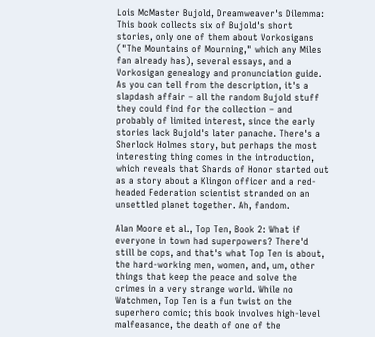Lois McMaster Bujold, Dreamweaver's Dilemma: This book collects six of Bujold's short stories, only one of them about Vorkosigans ("The Mountains of Mourning," which any Miles fan already has), several essays, and a Vorkosigan genealogy and pronunciation guide. As you can tell from the description, it's a slapdash affair – all the random Bujold stuff they could find for the collection – and probably of limited interest, since the early stories lack Bujold's later panache. There's a Sherlock Holmes story, but perhaps the most interesting thing comes in the introduction, which reveals that Shards of Honor started out as a story about a Klingon officer and a red-headed Federation scientist stranded on an unsettled planet together. Ah, fandom.

Alan Moore et al., Top Ten, Book 2: What if everyone in town had superpowers? There'd still be cops, and that's what Top Ten is about, the hard-working men, women, and, um, other things that keep the peace and solve the crimes in a very strange world. While no Watchmen, Top Ten is a fun twist on the superhero comic; this book involves high-level malfeasance, the death of one of the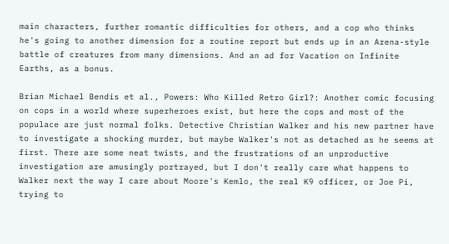main characters, further romantic difficulties for others, and a cop who thinks he's going to another dimension for a routine report but ends up in an Arena-style battle of creatures from many dimensions. And an ad for Vacation on Infinite Earths, as a bonus.

Brian Michael Bendis et al., Powers: Who Killed Retro Girl?: Another comic focusing on cops in a world where superheroes exist, but here the cops and most of the populace are just normal folks. Detective Christian Walker and his new partner have to investigate a shocking murder, but maybe Walker's not as detached as he seems at first. There are some neat twists, and the frustrations of an unproductive investigation are amusingly portrayed, but I don't really care what happens to Walker next the way I care about Moore's Kemlo, the real K9 officer, or Joe Pi, trying to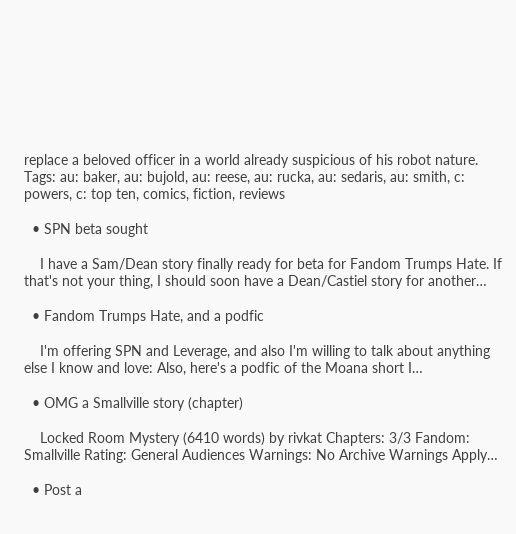replace a beloved officer in a world already suspicious of his robot nature.
Tags: au: baker, au: bujold, au: reese, au: rucka, au: sedaris, au: smith, c: powers, c: top ten, comics, fiction, reviews

  • SPN beta sought

    I have a Sam/Dean story finally ready for beta for Fandom Trumps Hate. If that's not your thing, I should soon have a Dean/Castiel story for another…

  • Fandom Trumps Hate, and a podfic

    I'm offering SPN and Leverage, and also I'm willing to talk about anything else I know and love: Also, here's a podfic of the Moana short I…

  • OMG a Smallville story (chapter)

    Locked Room Mystery (6410 words) by rivkat Chapters: 3/3 Fandom: Smallville Rating: General Audiences Warnings: No Archive Warnings Apply…

  • Post a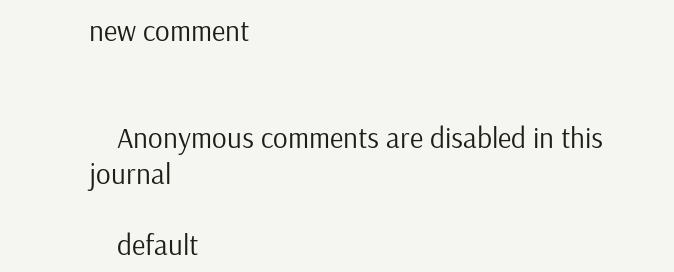new comment


    Anonymous comments are disabled in this journal

    default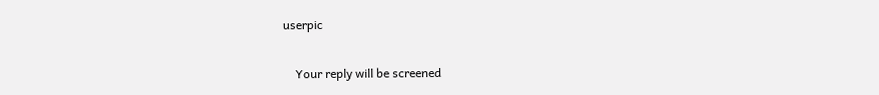userpic

    Your reply will be screened